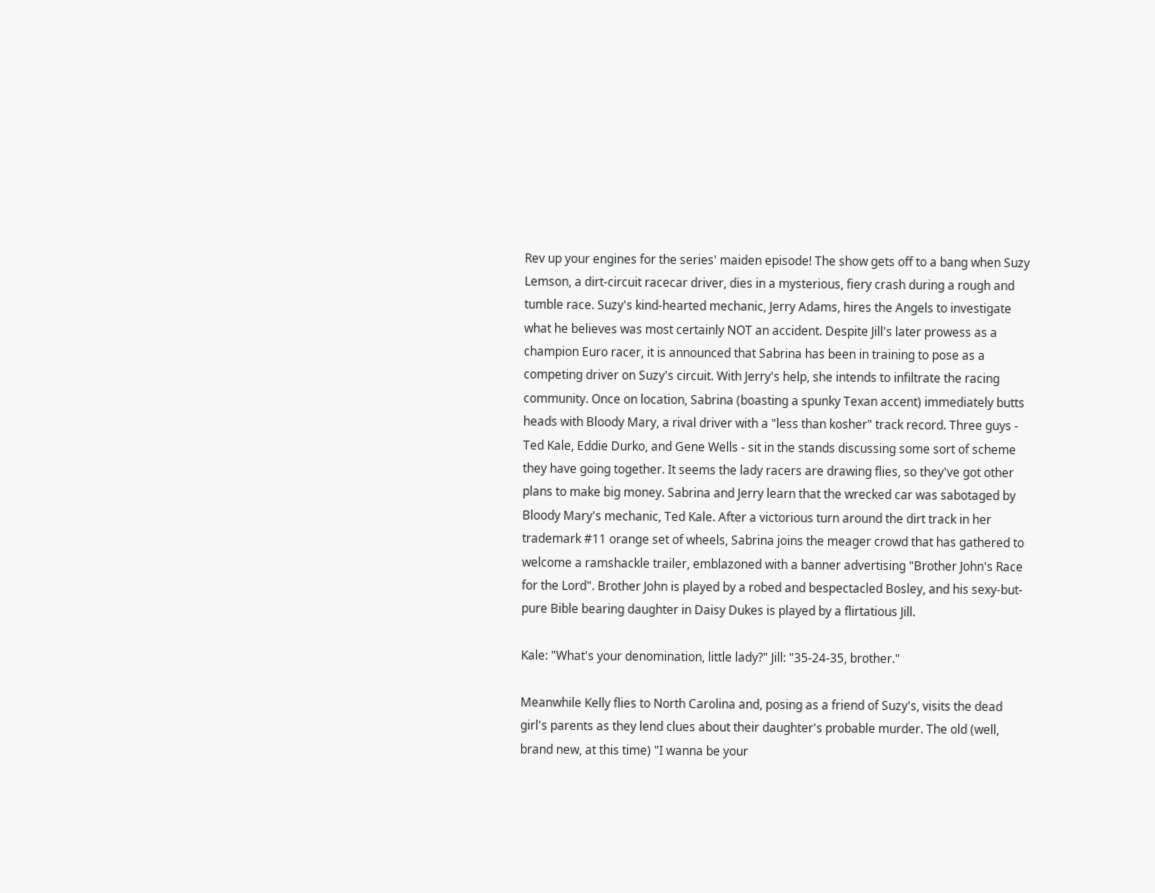Rev up your engines for the series' maiden episode! The show gets off to a bang when Suzy Lemson, a dirt-circuit racecar driver, dies in a mysterious, fiery crash during a rough and tumble race. Suzy's kind-hearted mechanic, Jerry Adams, hires the Angels to investigate what he believes was most certainly NOT an accident. Despite Jill's later prowess as a champion Euro racer, it is announced that Sabrina has been in training to pose as a competing driver on Suzy's circuit. With Jerry's help, she intends to infiltrate the racing community. Once on location, Sabrina (boasting a spunky Texan accent) immediately butts heads with Bloody Mary, a rival driver with a "less than kosher" track record. Three guys - Ted Kale, Eddie Durko, and Gene Wells - sit in the stands discussing some sort of scheme they have going together. It seems the lady racers are drawing flies, so they've got other plans to make big money. Sabrina and Jerry learn that the wrecked car was sabotaged by Bloody Mary's mechanic, Ted Kale. After a victorious turn around the dirt track in her trademark #11 orange set of wheels, Sabrina joins the meager crowd that has gathered to welcome a ramshackle trailer, emblazoned with a banner advertising "Brother John's Race for the Lord". Brother John is played by a robed and bespectacled Bosley, and his sexy-but-pure Bible bearing daughter in Daisy Dukes is played by a flirtatious Jill.

Kale: "What's your denomination, little lady?" Jill: "35-24-35, brother."

Meanwhile Kelly flies to North Carolina and, posing as a friend of Suzy's, visits the dead girl's parents as they lend clues about their daughter's probable murder. The old (well, brand new, at this time) "I wanna be your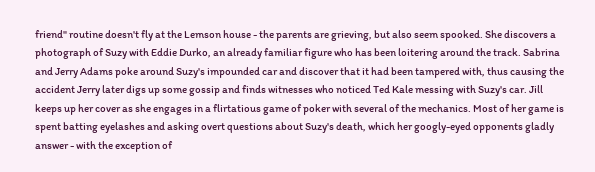friend" routine doesn't fly at the Lemson house - the parents are grieving, but also seem spooked. She discovers a photograph of Suzy with Eddie Durko, an already familiar figure who has been loitering around the track. Sabrina and Jerry Adams poke around Suzy's impounded car and discover that it had been tampered with, thus causing the accident Jerry later digs up some gossip and finds witnesses who noticed Ted Kale messing with Suzy's car. Jill keeps up her cover as she engages in a flirtatious game of poker with several of the mechanics. Most of her game is spent batting eyelashes and asking overt questions about Suzy's death, which her googly-eyed opponents gladly answer - with the exception of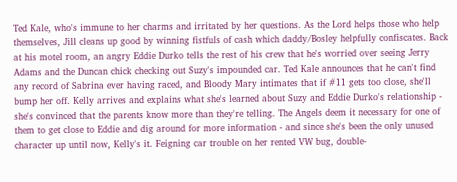Ted Kale, who's immune to her charms and irritated by her questions. As the Lord helps those who help themselves, Jill cleans up good by winning fistfuls of cash which daddy/Bosley helpfully confiscates. Back at his motel room, an angry Eddie Durko tells the rest of his crew that he's worried over seeing Jerry Adams and the Duncan chick checking out Suzy's impounded car. Ted Kale announces that he can't find any record of Sabrina ever having raced, and Bloody Mary intimates that if #11 gets too close, she'll bump her off. Kelly arrives and explains what she's learned about Suzy and Eddie Durko's relationship - she's convinced that the parents know more than they're telling. The Angels deem it necessary for one of them to get close to Eddie and dig around for more information - and since she's been the only unused character up until now, Kelly's it. Feigning car trouble on her rented VW bug, double-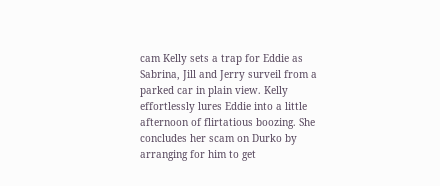cam Kelly sets a trap for Eddie as Sabrina, Jill and Jerry surveil from a parked car in plain view. Kelly effortlessly lures Eddie into a little afternoon of flirtatious boozing. She concludes her scam on Durko by arranging for him to get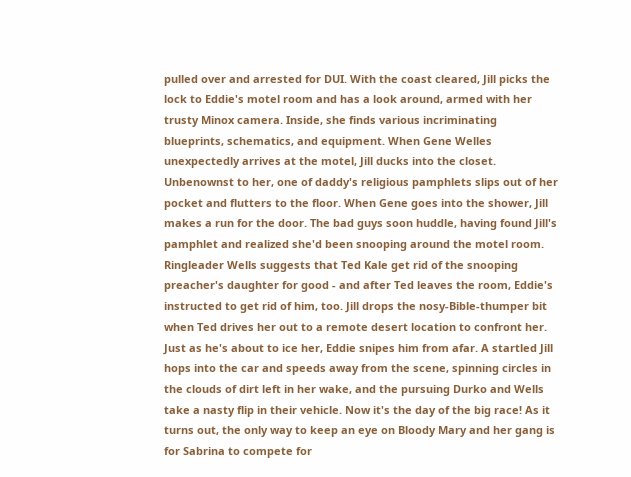pulled over and arrested for DUI. With the coast cleared, Jill picks the lock to Eddie's motel room and has a look around, armed with her trusty Minox camera. Inside, she finds various incriminating blueprints, schematics, and equipment. When Gene Welles unexpectedly arrives at the motel, Jill ducks into the closet. Unbenownst to her, one of daddy's religious pamphlets slips out of her pocket and flutters to the floor. When Gene goes into the shower, Jill makes a run for the door. The bad guys soon huddle, having found Jill's pamphlet and realized she'd been snooping around the motel room. Ringleader Wells suggests that Ted Kale get rid of the snooping preacher's daughter for good - and after Ted leaves the room, Eddie's instructed to get rid of him, too. Jill drops the nosy-Bible-thumper bit when Ted drives her out to a remote desert location to confront her. Just as he's about to ice her, Eddie snipes him from afar. A startled Jill hops into the car and speeds away from the scene, spinning circles in the clouds of dirt left in her wake, and the pursuing Durko and Wells take a nasty flip in their vehicle. Now it's the day of the big race! As it turns out, the only way to keep an eye on Bloody Mary and her gang is for Sabrina to compete for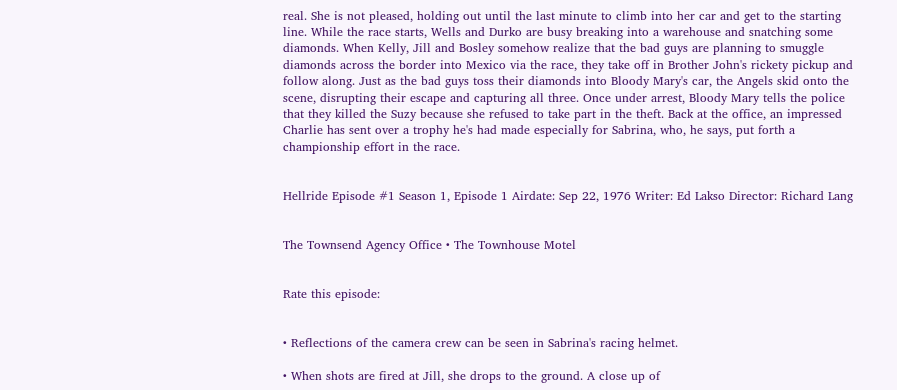real. She is not pleased, holding out until the last minute to climb into her car and get to the starting line. While the race starts, Wells and Durko are busy breaking into a warehouse and snatching some diamonds. When Kelly, Jill and Bosley somehow realize that the bad guys are planning to smuggle diamonds across the border into Mexico via the race, they take off in Brother John's rickety pickup and follow along. Just as the bad guys toss their diamonds into Bloody Mary's car, the Angels skid onto the scene, disrupting their escape and capturing all three. Once under arrest, Bloody Mary tells the police that they killed the Suzy because she refused to take part in the theft. Back at the office, an impressed Charlie has sent over a trophy he's had made especially for Sabrina, who, he says, put forth a championship effort in the race.


Hellride Episode #1 Season 1, Episode 1 Airdate: Sep 22, 1976 Writer: Ed Lakso Director: Richard Lang


The Townsend Agency Office • The Townhouse Motel


Rate this episode:


• Reflections of the camera crew can be seen in Sabrina's racing helmet.

• When shots are fired at Jill, she drops to the ground. A close up of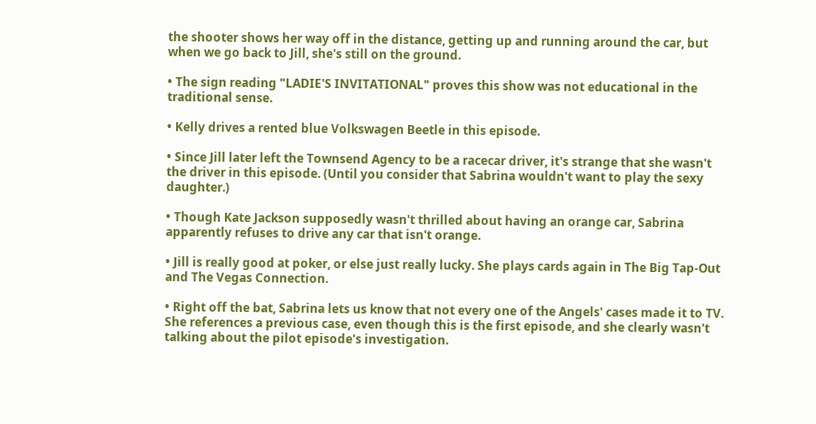the shooter shows her way off in the distance, getting up and running around the car, but when we go back to Jill, she's still on the ground.

• The sign reading "LADIE'S INVITATIONAL" proves this show was not educational in the traditional sense.

• Kelly drives a rented blue Volkswagen Beetle in this episode.

• Since Jill later left the Townsend Agency to be a racecar driver, it's strange that she wasn't the driver in this episode. (Until you consider that Sabrina wouldn't want to play the sexy daughter.)

• Though Kate Jackson supposedly wasn't thrilled about having an orange car, Sabrina apparently refuses to drive any car that isn't orange.

• Jill is really good at poker, or else just really lucky. She plays cards again in The Big Tap-Out and The Vegas Connection.

• Right off the bat, Sabrina lets us know that not every one of the Angels' cases made it to TV. She references a previous case, even though this is the first episode, and she clearly wasn't talking about the pilot episode's investigation.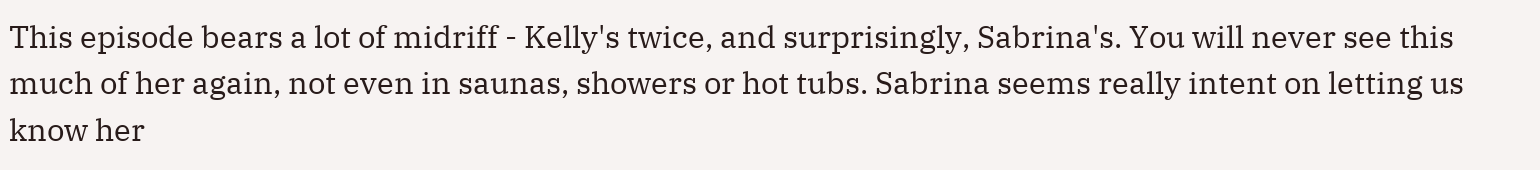This episode bears a lot of midriff - Kelly's twice, and surprisingly, Sabrina's. You will never see this much of her again, not even in saunas, showers or hot tubs. Sabrina seems really intent on letting us know her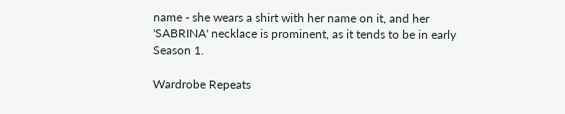name - she wears a shirt with her name on it, and her 'SABRINA' necklace is prominent, as it tends to be in early Season 1.

Wardrobe Repeats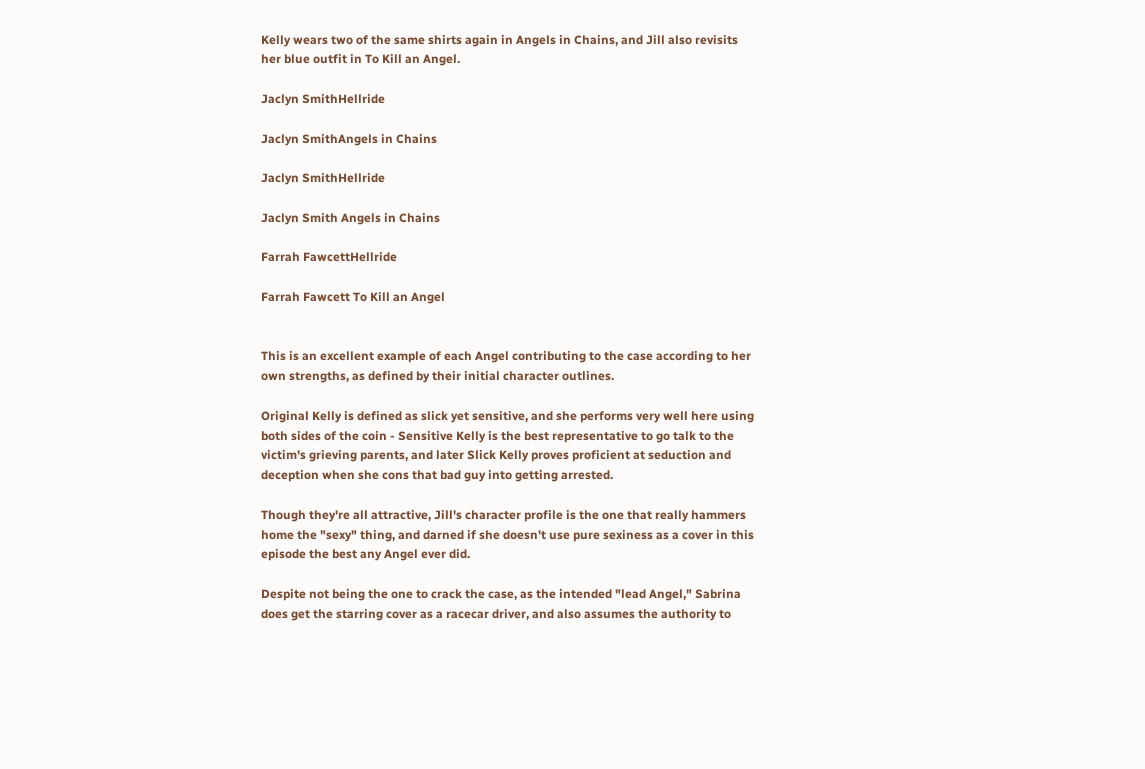Kelly wears two of the same shirts again in Angels in Chains, and Jill also revisits her blue outfit in To Kill an Angel.

Jaclyn SmithHellride

Jaclyn SmithAngels in Chains

Jaclyn SmithHellride

Jaclyn Smith Angels in Chains

Farrah FawcettHellride

Farrah Fawcett To Kill an Angel


This is an excellent example of each Angel contributing to the case according to her own strengths, as defined by their initial character outlines.

Original Kelly is defined as slick yet sensitive, and she performs very well here using both sides of the coin - Sensitive Kelly is the best representative to go talk to the victim's grieving parents, and later Slick Kelly proves proficient at seduction and deception when she cons that bad guy into getting arrested.

Though they're all attractive, Jill's character profile is the one that really hammers home the "sexy" thing, and darned if she doesn't use pure sexiness as a cover in this episode the best any Angel ever did.

Despite not being the one to crack the case, as the intended "lead Angel," Sabrina does get the starring cover as a racecar driver, and also assumes the authority to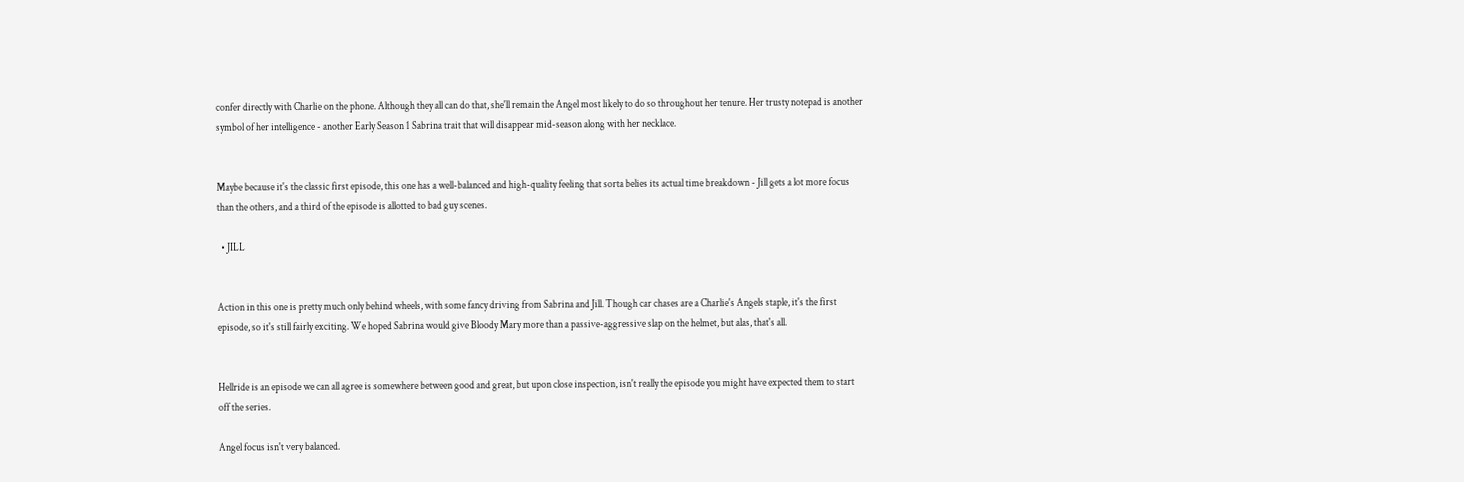confer directly with Charlie on the phone. Although they all can do that, she'll remain the Angel most likely to do so throughout her tenure. Her trusty notepad is another symbol of her intelligence - another Early Season 1 Sabrina trait that will disappear mid-season along with her necklace.


Maybe because it's the classic first episode, this one has a well-balanced and high-quality feeling that sorta belies its actual time breakdown - Jill gets a lot more focus than the others, and a third of the episode is allotted to bad guy scenes.

  • JILL


Action in this one is pretty much only behind wheels, with some fancy driving from Sabrina and Jill. Though car chases are a Charlie's Angels staple, it's the first episode, so it's still fairly exciting. We hoped Sabrina would give Bloody Mary more than a passive-aggressive slap on the helmet, but alas, that's all.


Hellride is an episode we can all agree is somewhere between good and great, but upon close inspection, isn't really the episode you might have expected them to start off the series.

Angel focus isn't very balanced.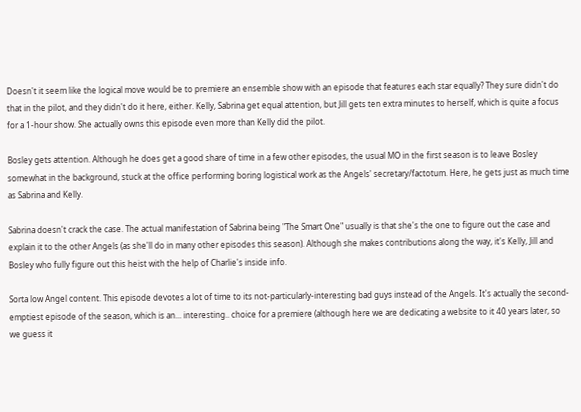Doesn't it seem like the logical move would be to premiere an ensemble show with an episode that features each star equally? They sure didn't do that in the pilot, and they didn't do it here, either. Kelly, Sabrina get equal attention, but Jill gets ten extra minutes to herself, which is quite a focus for a 1-hour show. She actually owns this episode even more than Kelly did the pilot.

Bosley gets attention. Although he does get a good share of time in a few other episodes, the usual MO in the first season is to leave Bosley somewhat in the background, stuck at the office performing boring logistical work as the Angels' secretary/factotum. Here, he gets just as much time as Sabrina and Kelly.

Sabrina doesn't crack the case. The actual manifestation of Sabrina being "The Smart One" usually is that she's the one to figure out the case and explain it to the other Angels (as she'll do in many other episodes this season). Although she makes contributions along the way, it's Kelly, Jill and Bosley who fully figure out this heist with the help of Charlie's inside info.

Sorta low Angel content. This episode devotes a lot of time to its not-particularly-interesting bad guys instead of the Angels. It's actually the second-emptiest episode of the season, which is an... interesting.. choice for a premiere (although here we are dedicating a website to it 40 years later, so we guess it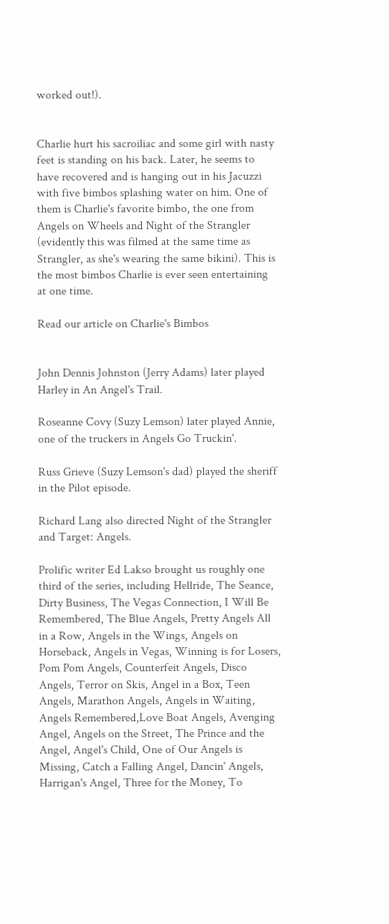worked out!).


Charlie hurt his sacroiliac and some girl with nasty feet is standing on his back. Later, he seems to have recovered and is hanging out in his Jacuzzi with five bimbos splashing water on him. One of them is Charlie's favorite bimbo, the one from Angels on Wheels and Night of the Strangler (evidently this was filmed at the same time as Strangler, as she's wearing the same bikini). This is the most bimbos Charlie is ever seen entertaining at one time.

Read our article on Charlie's Bimbos


John Dennis Johnston (Jerry Adams) later played Harley in An Angel's Trail.

Roseanne Covy (Suzy Lemson) later played Annie, one of the truckers in Angels Go Truckin'.

Russ Grieve (Suzy Lemson's dad) played the sheriff in the Pilot episode.

Richard Lang also directed Night of the Strangler and Target: Angels.

Prolific writer Ed Lakso brought us roughly one third of the series, including Hellride, The Seance, Dirty Business, The Vegas Connection, I Will Be Remembered, The Blue Angels, Pretty Angels All in a Row, Angels in the Wings, Angels on Horseback, Angels in Vegas, Winning is for Losers, Pom Pom Angels, Counterfeit Angels, Disco Angels, Terror on Skis, Angel in a Box, Teen Angels, Marathon Angels, Angels in Waiting, Angels Remembered,Love Boat Angels, Avenging Angel, Angels on the Street, The Prince and the Angel, Angel's Child, One of Our Angels is Missing, Catch a Falling Angel, Dancin' Angels, Harrigan's Angel, Three for the Money, To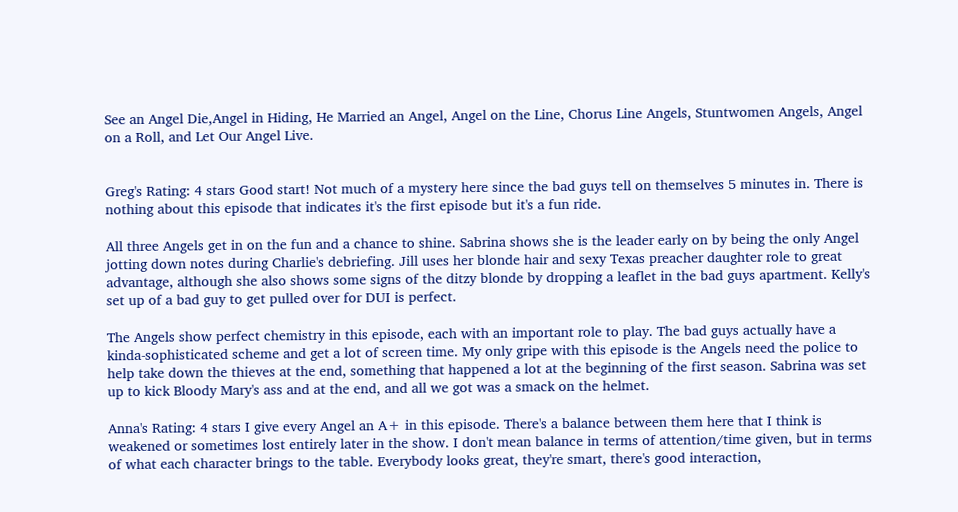See an Angel Die,Angel in Hiding, He Married an Angel, Angel on the Line, Chorus Line Angels, Stuntwomen Angels, Angel on a Roll, and Let Our Angel Live.


Greg's Rating: 4 stars Good start! Not much of a mystery here since the bad guys tell on themselves 5 minutes in. There is nothing about this episode that indicates it's the first episode but it's a fun ride.

All three Angels get in on the fun and a chance to shine. Sabrina shows she is the leader early on by being the only Angel jotting down notes during Charlie's debriefing. Jill uses her blonde hair and sexy Texas preacher daughter role to great advantage, although she also shows some signs of the ditzy blonde by dropping a leaflet in the bad guys apartment. Kelly's set up of a bad guy to get pulled over for DUI is perfect.

The Angels show perfect chemistry in this episode, each with an important role to play. The bad guys actually have a kinda-sophisticated scheme and get a lot of screen time. My only gripe with this episode is the Angels need the police to help take down the thieves at the end, something that happened a lot at the beginning of the first season. Sabrina was set up to kick Bloody Mary's ass and at the end, and all we got was a smack on the helmet.

Anna's Rating: 4 stars I give every Angel an A+ in this episode. There's a balance between them here that I think is weakened or sometimes lost entirely later in the show. I don't mean balance in terms of attention/time given, but in terms of what each character brings to the table. Everybody looks great, they're smart, there's good interaction,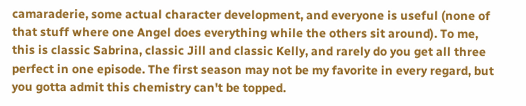camaraderie, some actual character development, and everyone is useful (none of that stuff where one Angel does everything while the others sit around). To me, this is classic Sabrina, classic Jill and classic Kelly, and rarely do you get all three perfect in one episode. The first season may not be my favorite in every regard, but you gotta admit this chemistry can't be topped.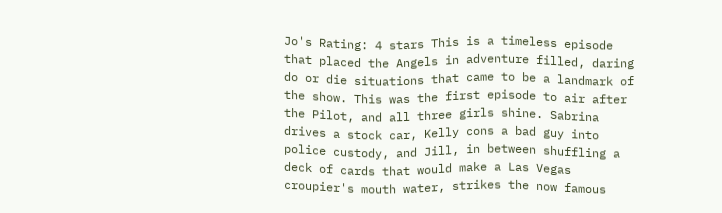Jo's Rating: 4 stars This is a timeless episode that placed the Angels in adventure filled, daring do or die situations that came to be a landmark of the show. This was the first episode to air after the Pilot, and all three girls shine. Sabrina drives a stock car, Kelly cons a bad guy into police custody, and Jill, in between shuffling a deck of cards that would make a Las Vegas croupier's mouth water, strikes the now famous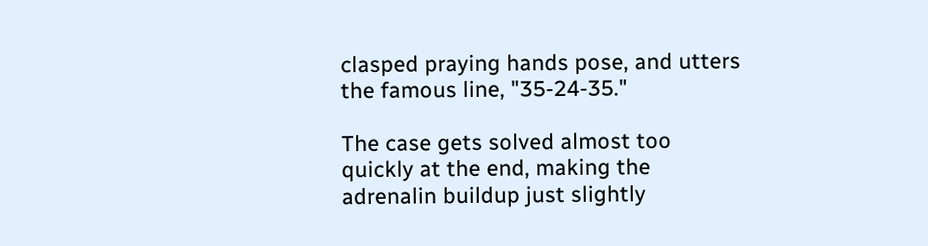clasped praying hands pose, and utters the famous line, "35-24-35."

The case gets solved almost too quickly at the end, making the adrenalin buildup just slightly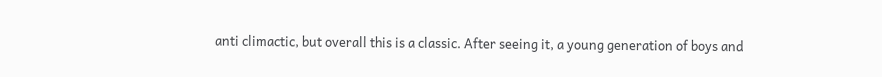anti climactic, but overall this is a classic. After seeing it, a young generation of boys and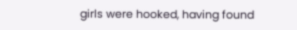girls were hooked, having found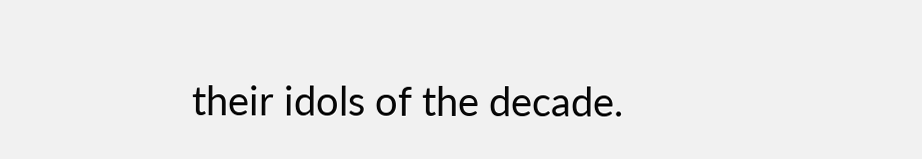their idols of the decade.